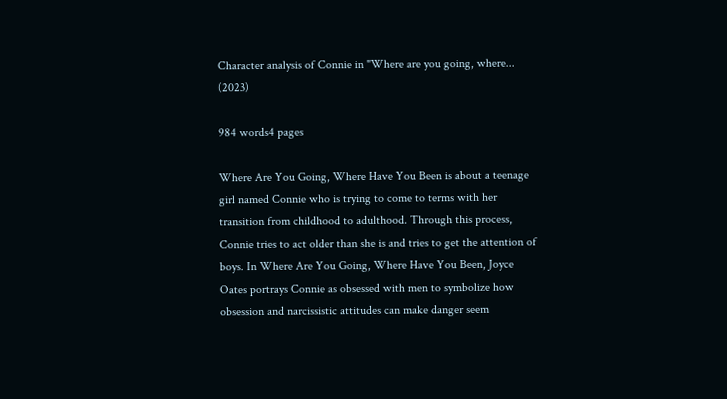Character analysis of Connie in "Where are you going, where... (2023)

984 words4 pages

Where Are You Going, Where Have You Been is about a teenage girl named Connie who is trying to come to terms with her transition from childhood to adulthood. Through this process, Connie tries to act older than she is and tries to get the attention of boys. In Where Are You Going, Where Have You Been, Joyce Oates portrays Connie as obsessed with men to symbolize how obsession and narcissistic attitudes can make danger seem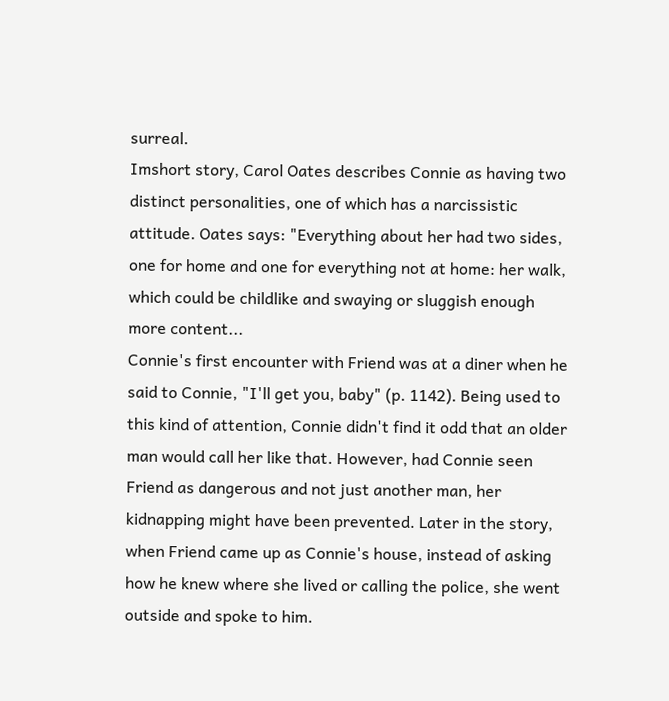surreal.
Imshort story, Carol Oates describes Connie as having two distinct personalities, one of which has a narcissistic attitude. Oates says: "Everything about her had two sides, one for home and one for everything not at home: her walk, which could be childlike and swaying or sluggish enough more content...
Connie's first encounter with Friend was at a diner when he said to Connie, "I'll get you, baby" (p. 1142). Being used to this kind of attention, Connie didn't find it odd that an older man would call her like that. However, had Connie seen Friend as dangerous and not just another man, her kidnapping might have been prevented. Later in the story, when Friend came up as Connie's house, instead of asking how he knew where she lived or calling the police, she went outside and spoke to him.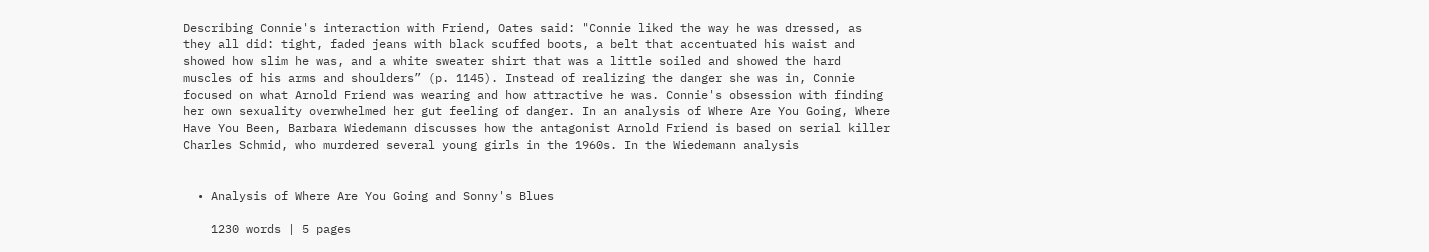Describing Connie's interaction with Friend, Oates said: "Connie liked the way he was dressed, as they all did: tight, faded jeans with black scuffed boots, a belt that accentuated his waist and showed how slim he was, and a white sweater shirt that was a little soiled and showed the hard muscles of his arms and shoulders” (p. 1145). Instead of realizing the danger she was in, Connie focused on what Arnold Friend was wearing and how attractive he was. Connie's obsession with finding her own sexuality overwhelmed her gut feeling of danger. In an analysis of Where Are You Going, Where Have You Been, Barbara Wiedemann discusses how the antagonist Arnold Friend is based on serial killer Charles Schmid, who murdered several young girls in the 1960s. In the Wiedemann analysis


  • Analysis of Where Are You Going and Sonny's Blues

    1230 words | 5 pages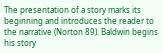The presentation of a story marks its beginning and introduces the reader to the narrative (Norton 89). Baldwin begins his story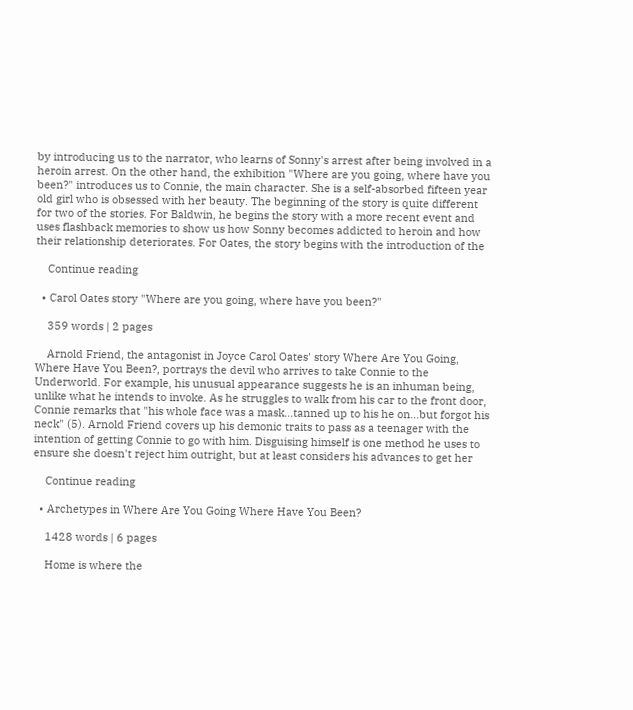by introducing us to the narrator, who learns of Sonny's arrest after being involved in a heroin arrest. On the other hand, the exhibition "Where are you going, where have you been?" introduces us to Connie, the main character. She is a self-absorbed fifteen year old girl who is obsessed with her beauty. The beginning of the story is quite different for two of the stories. For Baldwin, he begins the story with a more recent event and uses flashback memories to show us how Sonny becomes addicted to heroin and how their relationship deteriorates. For Oates, the story begins with the introduction of the

    Continue reading

  • Carol Oates story "Where are you going, where have you been?"

    359 words | 2 pages

    Arnold Friend, the antagonist in Joyce Carol Oates' story Where Are You Going, Where Have You Been?, portrays the devil who arrives to take Connie to the Underworld. For example, his unusual appearance suggests he is an inhuman being, unlike what he intends to invoke. As he struggles to walk from his car to the front door, Connie remarks that "his whole face was a mask...tanned up to his he on...but forgot his neck" (5). Arnold Friend covers up his demonic traits to pass as a teenager with the intention of getting Connie to go with him. Disguising himself is one method he uses to ensure she doesn't reject him outright, but at least considers his advances to get her

    Continue reading

  • Archetypes in Where Are You Going Where Have You Been?

    1428 words | 6 pages

    Home is where the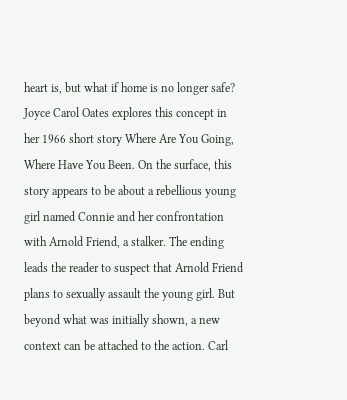heart is, but what if home is no longer safe? Joyce Carol Oates explores this concept in her 1966 short story Where Are You Going, Where Have You Been. On the surface, this story appears to be about a rebellious young girl named Connie and her confrontation with Arnold Friend, a stalker. The ending leads the reader to suspect that Arnold Friend plans to sexually assault the young girl. But beyond what was initially shown, a new context can be attached to the action. Carl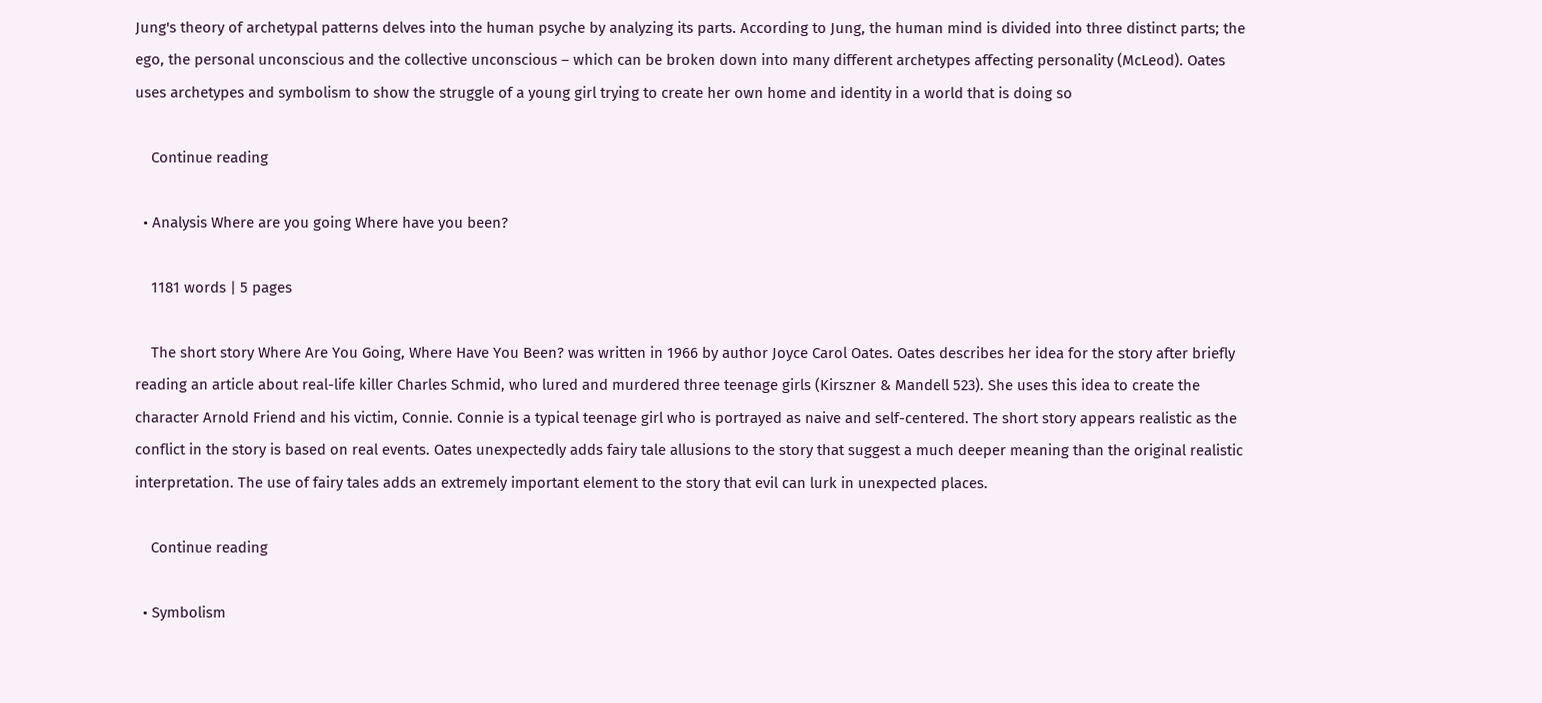Jung's theory of archetypal patterns delves into the human psyche by analyzing its parts. According to Jung, the human mind is divided into three distinct parts; the ego, the personal unconscious and the collective unconscious – which can be broken down into many different archetypes affecting personality (McLeod). Oates uses archetypes and symbolism to show the struggle of a young girl trying to create her own home and identity in a world that is doing so

    Continue reading

  • Analysis Where are you going Where have you been?

    1181 words | 5 pages

    The short story Where Are You Going, Where Have You Been? was written in 1966 by author Joyce Carol Oates. Oates describes her idea for the story after briefly reading an article about real-life killer Charles Schmid, who lured and murdered three teenage girls (Kirszner & Mandell 523). She uses this idea to create the character Arnold Friend and his victim, Connie. Connie is a typical teenage girl who is portrayed as naive and self-centered. The short story appears realistic as the conflict in the story is based on real events. Oates unexpectedly adds fairy tale allusions to the story that suggest a much deeper meaning than the original realistic interpretation. The use of fairy tales adds an extremely important element to the story that evil can lurk in unexpected places.

    Continue reading

  • Symbolism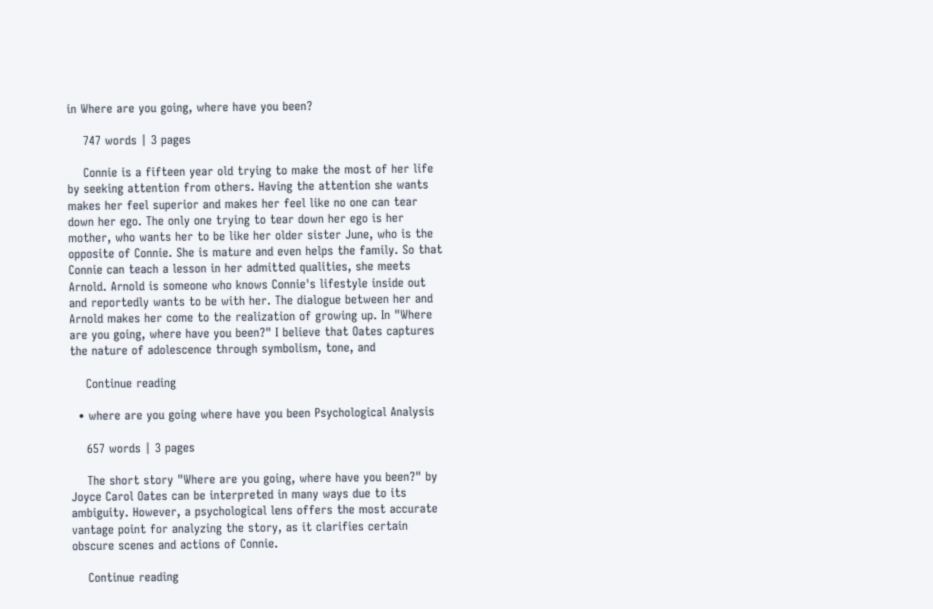in Where are you going, where have you been?

    747 words | 3 pages

    Connie is a fifteen year old trying to make the most of her life by seeking attention from others. Having the attention she wants makes her feel superior and makes her feel like no one can tear down her ego. The only one trying to tear down her ego is her mother, who wants her to be like her older sister June, who is the opposite of Connie. She is mature and even helps the family. So that Connie can teach a lesson in her admitted qualities, she meets Arnold. Arnold is someone who knows Connie's lifestyle inside out and reportedly wants to be with her. The dialogue between her and Arnold makes her come to the realization of growing up. In "Where are you going, where have you been?" I believe that Oates captures the nature of adolescence through symbolism, tone, and

    Continue reading

  • where are you going where have you been Psychological Analysis

    657 words | 3 pages

    The short story "Where are you going, where have you been?" by Joyce Carol Oates can be interpreted in many ways due to its ambiguity. However, a psychological lens offers the most accurate vantage point for analyzing the story, as it clarifies certain obscure scenes and actions of Connie.

    Continue reading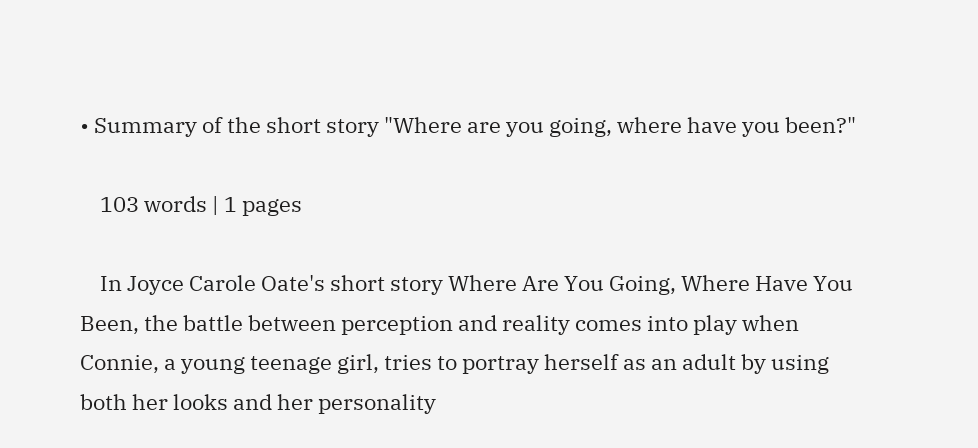• Summary of the short story "Where are you going, where have you been?"

    103 words | 1 pages

    In Joyce Carole Oate's short story Where Are You Going, Where Have You Been, the battle between perception and reality comes into play when Connie, a young teenage girl, tries to portray herself as an adult by using both her looks and her personality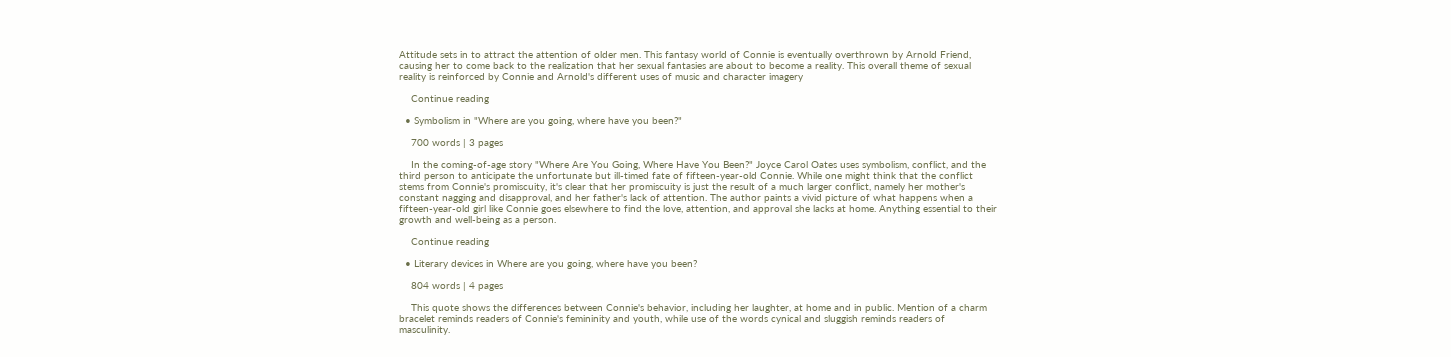Attitude sets in to attract the attention of older men. This fantasy world of Connie is eventually overthrown by Arnold Friend, causing her to come back to the realization that her sexual fantasies are about to become a reality. This overall theme of sexual reality is reinforced by Connie and Arnold's different uses of music and character imagery

    Continue reading

  • Symbolism in "Where are you going, where have you been?"

    700 words | 3 pages

    In the coming-of-age story "Where Are You Going, Where Have You Been?" Joyce Carol Oates uses symbolism, conflict, and the third person to anticipate the unfortunate but ill-timed fate of fifteen-year-old Connie. While one might think that the conflict stems from Connie's promiscuity, it's clear that her promiscuity is just the result of a much larger conflict, namely her mother's constant nagging and disapproval, and her father's lack of attention. The author paints a vivid picture of what happens when a fifteen-year-old girl like Connie goes elsewhere to find the love, attention, and approval she lacks at home. Anything essential to their growth and well-being as a person.

    Continue reading

  • Literary devices in Where are you going, where have you been?

    804 words | 4 pages

    This quote shows the differences between Connie's behavior, including her laughter, at home and in public. Mention of a charm bracelet reminds readers of Connie's femininity and youth, while use of the words cynical and sluggish reminds readers of masculinity.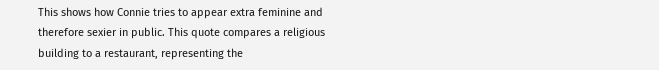This shows how Connie tries to appear extra feminine and therefore sexier in public. This quote compares a religious building to a restaurant, representing the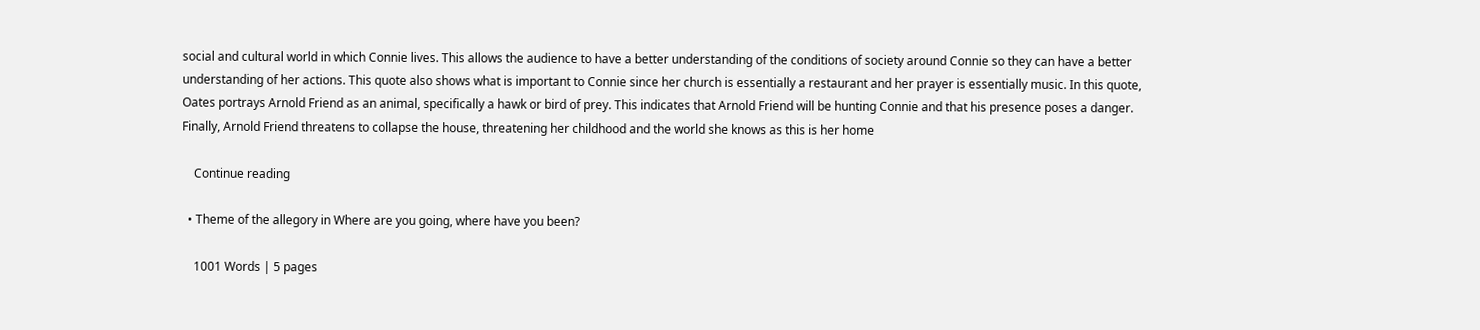social and cultural world in which Connie lives. This allows the audience to have a better understanding of the conditions of society around Connie so they can have a better understanding of her actions. This quote also shows what is important to Connie since her church is essentially a restaurant and her prayer is essentially music. In this quote, Oates portrays Arnold Friend as an animal, specifically a hawk or bird of prey. This indicates that Arnold Friend will be hunting Connie and that his presence poses a danger. Finally, Arnold Friend threatens to collapse the house, threatening her childhood and the world she knows as this is her home

    Continue reading

  • Theme of the allegory in Where are you going, where have you been?

    1001 Words | 5 pages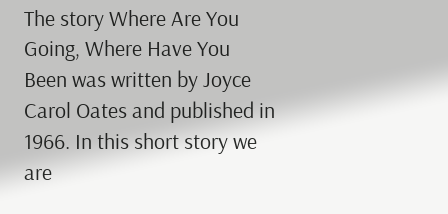The story Where Are You Going, Where Have You Been was written by Joyce Carol Oates and published in 1966. In this short story we are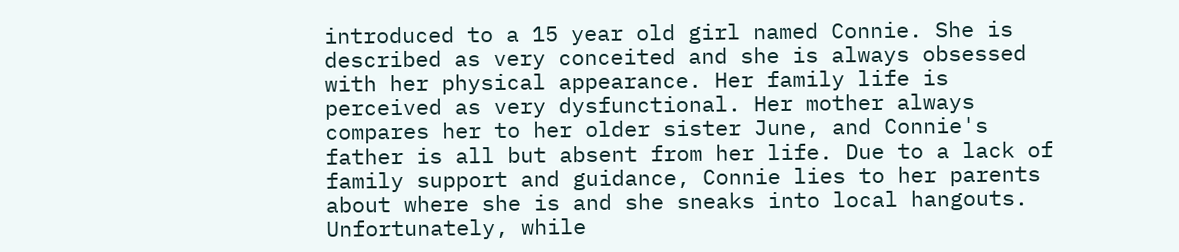introduced to a 15 year old girl named Connie. She is described as very conceited and she is always obsessed with her physical appearance. Her family life is perceived as very dysfunctional. Her mother always compares her to her older sister June, and Connie's father is all but absent from her life. Due to a lack of family support and guidance, Connie lies to her parents about where she is and she sneaks into local hangouts. Unfortunately, while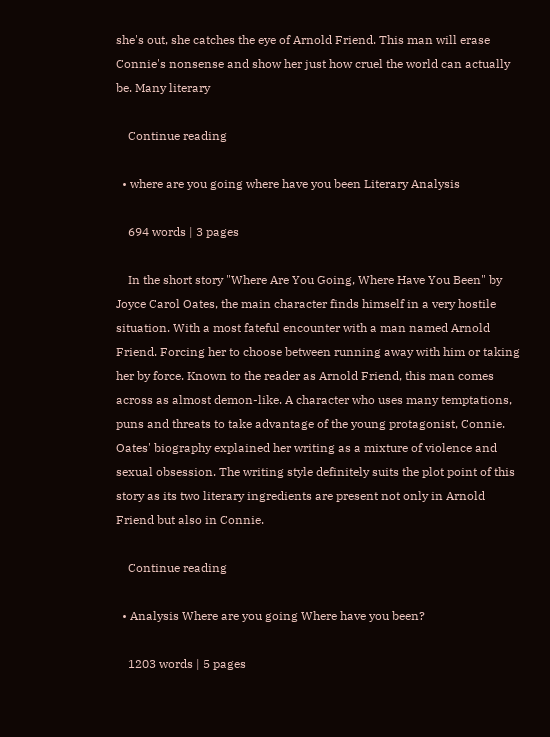she's out, she catches the eye of Arnold Friend. This man will erase Connie's nonsense and show her just how cruel the world can actually be. Many literary

    Continue reading

  • where are you going where have you been Literary Analysis

    694 words | 3 pages

    In the short story "Where Are You Going, Where Have You Been" by Joyce Carol Oates, the main character finds himself in a very hostile situation. With a most fateful encounter with a man named Arnold Friend. Forcing her to choose between running away with him or taking her by force. Known to the reader as Arnold Friend, this man comes across as almost demon-like. A character who uses many temptations, puns and threats to take advantage of the young protagonist, Connie. Oates' biography explained her writing as a mixture of violence and sexual obsession. The writing style definitely suits the plot point of this story as its two literary ingredients are present not only in Arnold Friend but also in Connie.

    Continue reading

  • Analysis Where are you going Where have you been?

    1203 words | 5 pages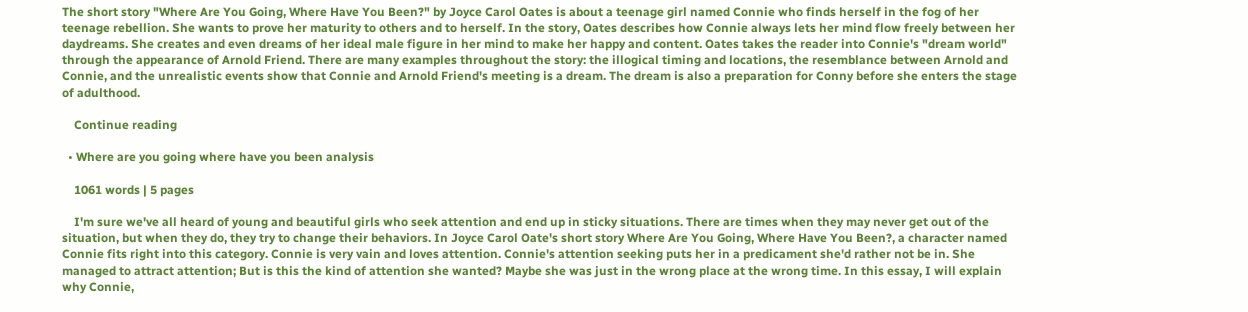The short story "Where Are You Going, Where Have You Been?" by Joyce Carol Oates is about a teenage girl named Connie who finds herself in the fog of her teenage rebellion. She wants to prove her maturity to others and to herself. In the story, Oates describes how Connie always lets her mind flow freely between her daydreams. She creates and even dreams of her ideal male figure in her mind to make her happy and content. Oates takes the reader into Connie's "dream world" through the appearance of Arnold Friend. There are many examples throughout the story: the illogical timing and locations, the resemblance between Arnold and Connie, and the unrealistic events show that Connie and Arnold Friend's meeting is a dream. The dream is also a preparation for Conny before she enters the stage of adulthood.

    Continue reading

  • Where are you going where have you been analysis

    1061 words | 5 pages

    I'm sure we've all heard of young and beautiful girls who seek attention and end up in sticky situations. There are times when they may never get out of the situation, but when they do, they try to change their behaviors. In Joyce Carol Oate's short story Where Are You Going, Where Have You Been?, a character named Connie fits right into this category. Connie is very vain and loves attention. Connie's attention seeking puts her in a predicament she'd rather not be in. She managed to attract attention; But is this the kind of attention she wanted? Maybe she was just in the wrong place at the wrong time. In this essay, I will explain why Connie,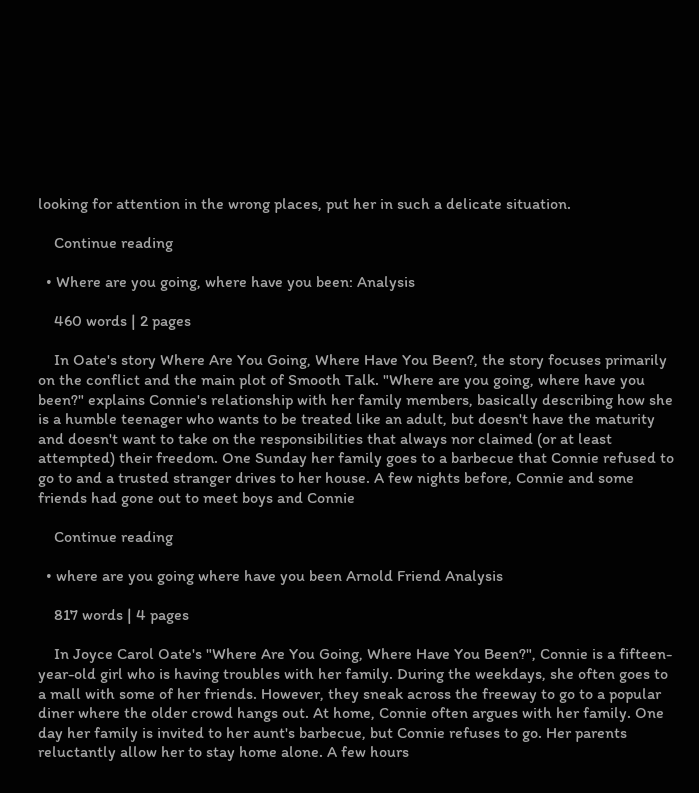looking for attention in the wrong places, put her in such a delicate situation.

    Continue reading

  • Where are you going, where have you been: Analysis

    460 words | 2 pages

    In Oate's story Where Are You Going, Where Have You Been?, the story focuses primarily on the conflict and the main plot of Smooth Talk. "Where are you going, where have you been?" explains Connie's relationship with her family members, basically describing how she is a humble teenager who wants to be treated like an adult, but doesn't have the maturity and doesn't want to take on the responsibilities that always nor claimed (or at least attempted) their freedom. One Sunday her family goes to a barbecue that Connie refused to go to and a trusted stranger drives to her house. A few nights before, Connie and some friends had gone out to meet boys and Connie

    Continue reading

  • where are you going where have you been Arnold Friend Analysis

    817 words | 4 pages

    In Joyce Carol Oate's "Where Are You Going, Where Have You Been?", Connie is a fifteen-year-old girl who is having troubles with her family. During the weekdays, she often goes to a mall with some of her friends. However, they sneak across the freeway to go to a popular diner where the older crowd hangs out. At home, Connie often argues with her family. One day her family is invited to her aunt's barbecue, but Connie refuses to go. Her parents reluctantly allow her to stay home alone. A few hours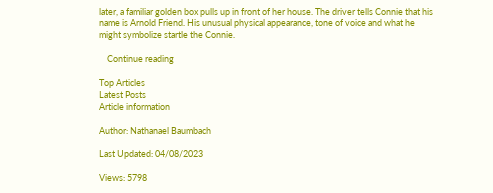later, a familiar golden box pulls up in front of her house. The driver tells Connie that his name is Arnold Friend. His unusual physical appearance, tone of voice and what he might symbolize startle the Connie.

    Continue reading

Top Articles
Latest Posts
Article information

Author: Nathanael Baumbach

Last Updated: 04/08/2023

Views: 5798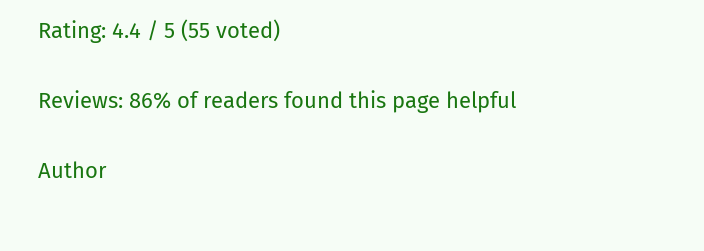Rating: 4.4 / 5 (55 voted)

Reviews: 86% of readers found this page helpful

Author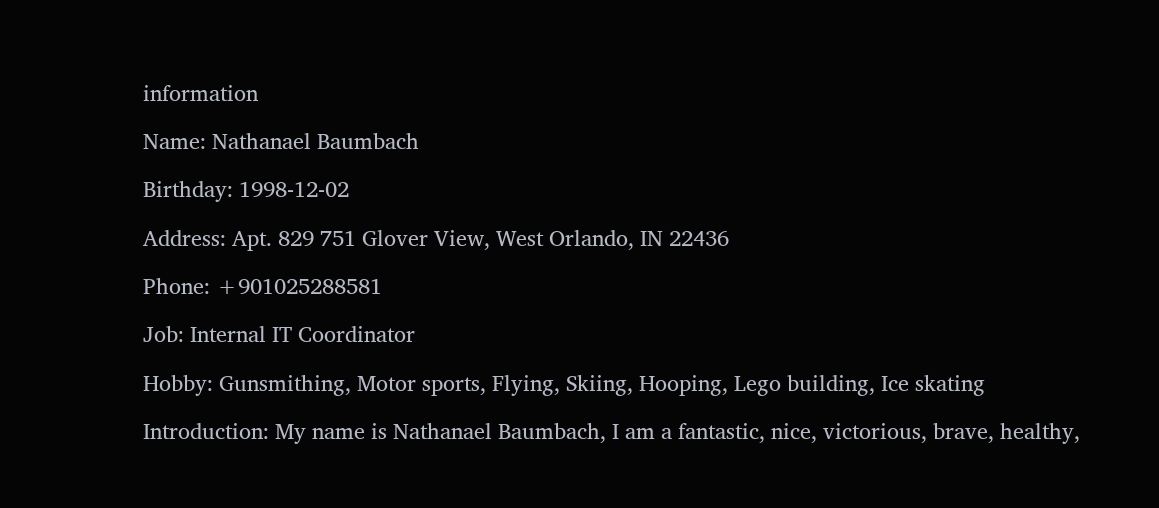information

Name: Nathanael Baumbach

Birthday: 1998-12-02

Address: Apt. 829 751 Glover View, West Orlando, IN 22436

Phone: +901025288581

Job: Internal IT Coordinator

Hobby: Gunsmithing, Motor sports, Flying, Skiing, Hooping, Lego building, Ice skating

Introduction: My name is Nathanael Baumbach, I am a fantastic, nice, victorious, brave, healthy,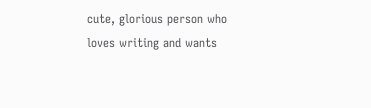cute, glorious person who loves writing and wants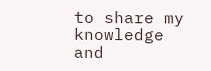to share my knowledge and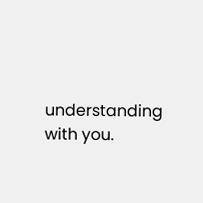understanding with you.